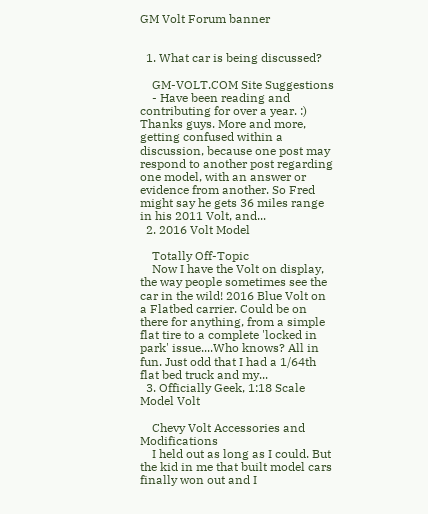GM Volt Forum banner


  1. What car is being discussed?

    GM-VOLT.COM Site Suggestions
    - Have been reading and contributing for over a year. :) Thanks guys. More and more, getting confused within a discussion, because one post may respond to another post regarding one model, with an answer or evidence from another. So Fred might say he gets 36 miles range in his 2011 Volt, and...
  2. 2016 Volt Model

    Totally Off-Topic
    Now I have the Volt on display, the way people sometimes see the car in the wild! 2016 Blue Volt on a Flatbed carrier. Could be on there for anything, from a simple flat tire to a complete 'locked in park' issue....Who knows? All in fun. Just odd that I had a 1/64th flat bed truck and my...
  3. Officially Geek, 1:18 Scale Model Volt

    Chevy Volt Accessories and Modifications
    I held out as long as I could. But the kid in me that built model cars finally won out and I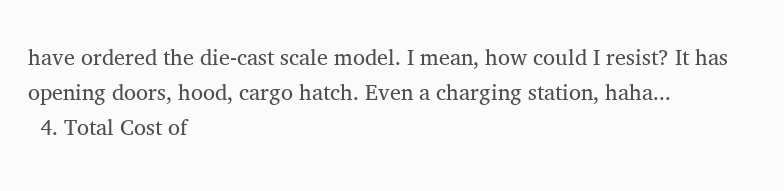have ordered the die-cast scale model. I mean, how could I resist? It has opening doors, hood, cargo hatch. Even a charging station, haha...
  4. Total Cost of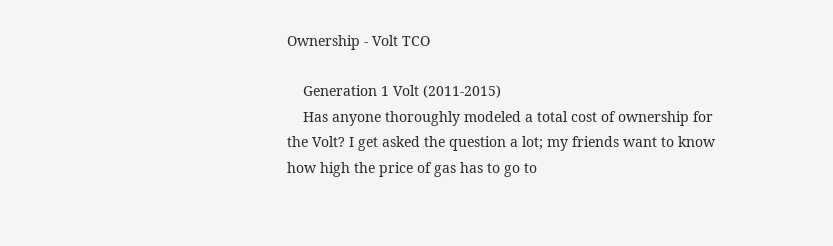Ownership - Volt TCO

    Generation 1 Volt (2011-2015)
    Has anyone thoroughly modeled a total cost of ownership for the Volt? I get asked the question a lot; my friends want to know how high the price of gas has to go to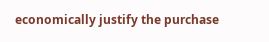economically justify the purchase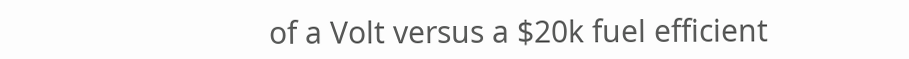of a Volt versus a $20k fuel efficient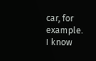car, for example. I know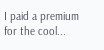I paid a premium for the cool...